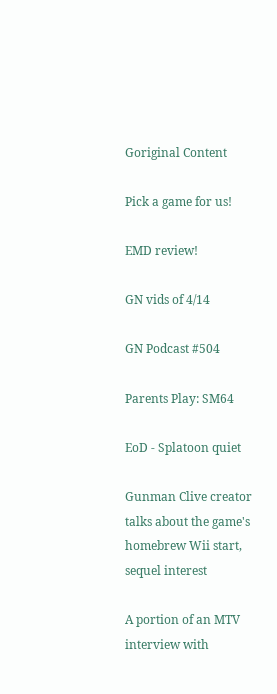Goriginal Content

Pick a game for us!

EMD review!

GN vids of 4/14

GN Podcast #504

Parents Play: SM64

EoD - Splatoon quiet

Gunman Clive creator talks about the game's homebrew Wii start, sequel interest

A portion of an MTV interview with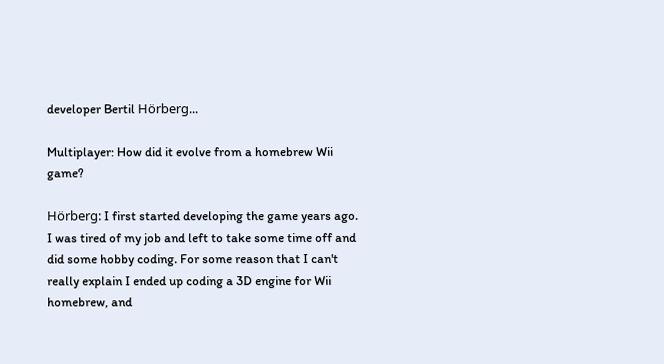developer Bertil Hörberg...

Multiplayer: How did it evolve from a homebrew Wii game?

Hörberg: I first started developing the game years ago. I was tired of my job and left to take some time off and did some hobby coding. For some reason that I can't really explain I ended up coding a 3D engine for Wii homebrew, and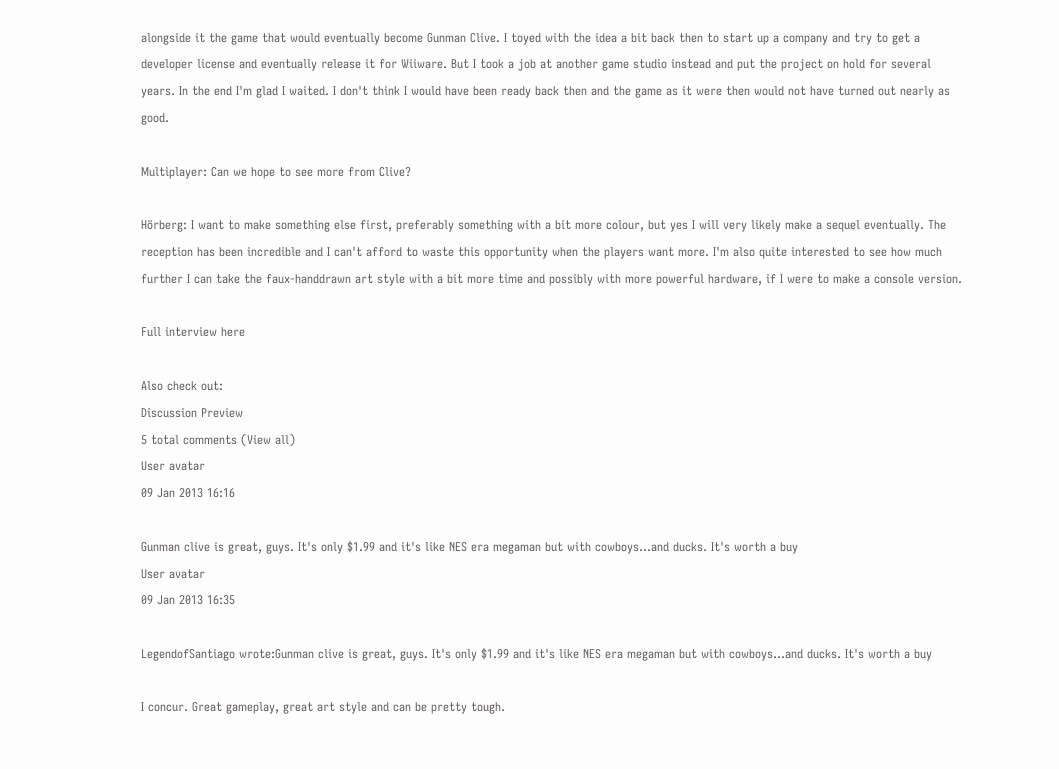alongside it the game that would eventually become Gunman Clive. I toyed with the idea a bit back then to start up a company and try to get a developer license and eventually release it for Wiiware. But I took a job at another game studio instead and put the project on hold for several years. In the end I'm glad I waited. I don't think I would have been ready back then and the game as it were then would not have turned out nearly as good.

Multiplayer: Can we hope to see more from Clive?

Hörberg: I want to make something else first, preferably something with a bit more colour, but yes I will very likely make a sequel eventually. The reception has been incredible and I can't afford to waste this opportunity when the players want more. I'm also quite interested to see how much further I can take the faux-handdrawn art style with a bit more time and possibly with more powerful hardware, if I were to make a console version.

Full interview here

Also check out:
Discussion Preview
5 total comments (View all)
User avatar
09 Jan 2013 16:16

Gunman clive is great, guys. It's only $1.99 and it's like NES era megaman but with cowboys...and ducks. It's worth a buy
User avatar
09 Jan 2013 16:35

LegendofSantiago wrote:Gunman clive is great, guys. It's only $1.99 and it's like NES era megaman but with cowboys...and ducks. It's worth a buy

I concur. Great gameplay, great art style and can be pretty tough.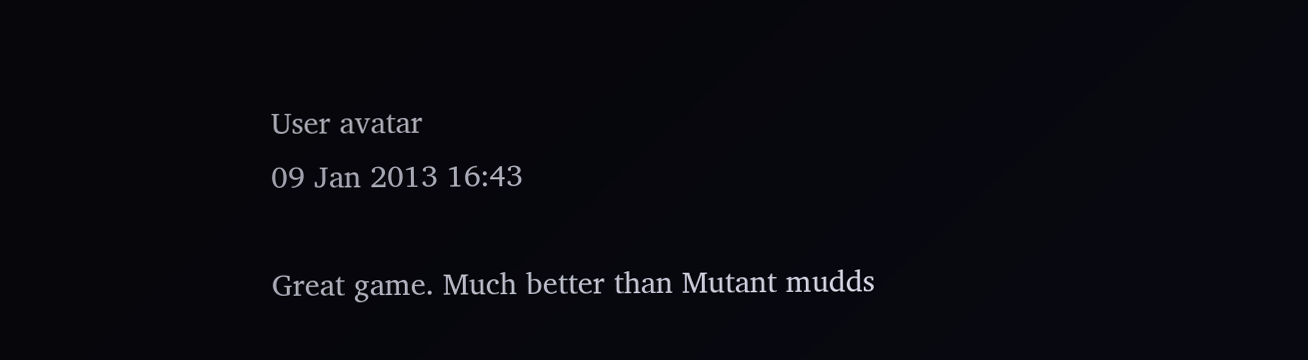User avatar
09 Jan 2013 16:43

Great game. Much better than Mutant mudds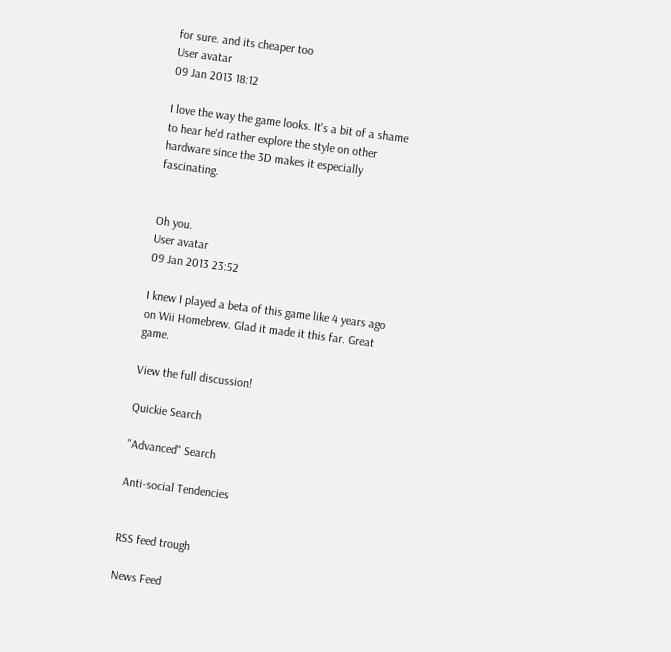for sure. and its cheaper too
User avatar
09 Jan 2013 18:12

I love the way the game looks. It's a bit of a shame to hear he'd rather explore the style on other hardware since the 3D makes it especially fascinating.


Oh you.
User avatar
09 Jan 2013 23:52

I knew I played a beta of this game like 4 years ago on Wii Homebrew. Glad it made it this far. Great game.

View the full discussion!

Quickie Search

"Advanced" Search

Anti-social Tendencies


RSS feed trough

News Feed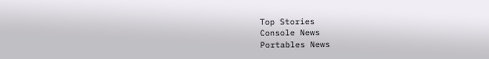Top Stories
Console News
Portables News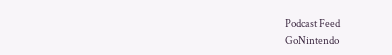Podcast Feed
GoNintendo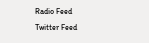Radio Feed
Twitter Feed